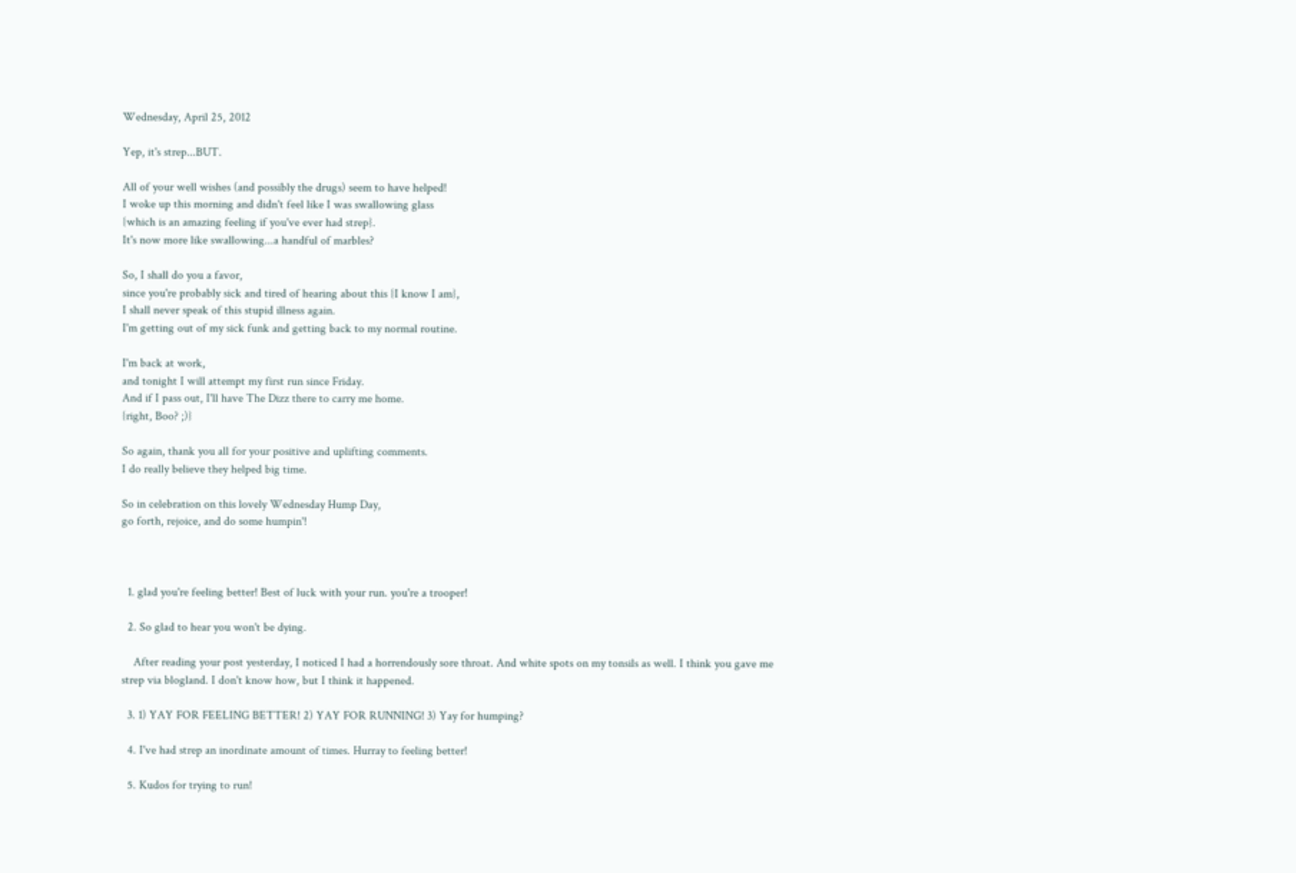Wednesday, April 25, 2012

Yep, it's strep...BUT.

All of your well wishes (and possibly the drugs) seem to have helped!
I woke up this morning and didn't feel like I was swallowing glass
{which is an amazing feeling if you've ever had strep}.
It's now more like swallowing...a handful of marbles?

So, I shall do you a favor,
since you're probably sick and tired of hearing about this {I know I am},
I shall never speak of this stupid illness again.
I'm getting out of my sick funk and getting back to my normal routine.

I'm back at work,
and tonight I will attempt my first run since Friday.
And if I pass out, I'll have The Dizz there to carry me home.
{right, Boo? ;)}

So again, thank you all for your positive and uplifting comments.
I do really believe they helped big time.

So in celebration on this lovely Wednesday Hump Day,
go forth, rejoice, and do some humpin'!



  1. glad you're feeling better! Best of luck with your run. you're a trooper!

  2. So glad to hear you won't be dying.

    After reading your post yesterday, I noticed I had a horrendously sore throat. And white spots on my tonsils as well. I think you gave me strep via blogland. I don't know how, but I think it happened.

  3. 1) YAY FOR FEELING BETTER! 2) YAY FOR RUNNING! 3) Yay for humping?

  4. I've had strep an inordinate amount of times. Hurray to feeling better!

  5. Kudos for trying to run!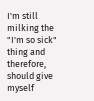I'm still milking the "I'm so sick" thing and therefore, should give myself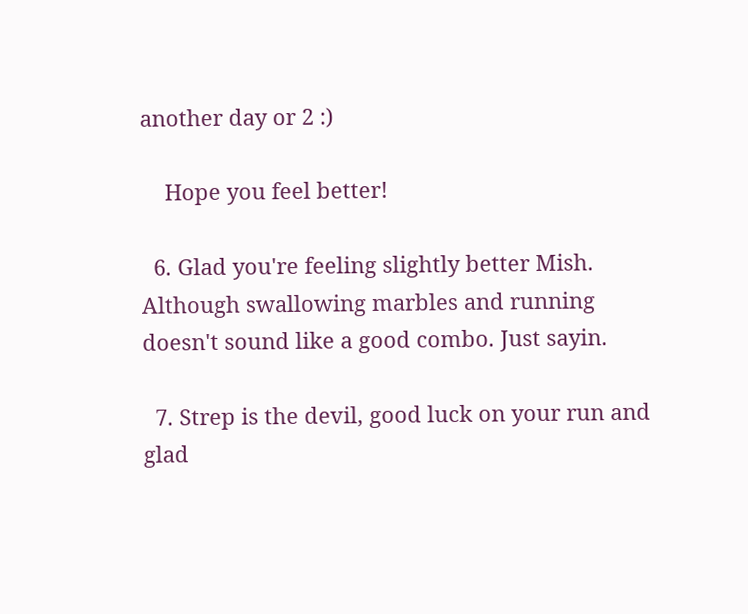another day or 2 :)

    Hope you feel better!

  6. Glad you're feeling slightly better Mish. Although swallowing marbles and running doesn't sound like a good combo. Just sayin.

  7. Strep is the devil, good luck on your run and glad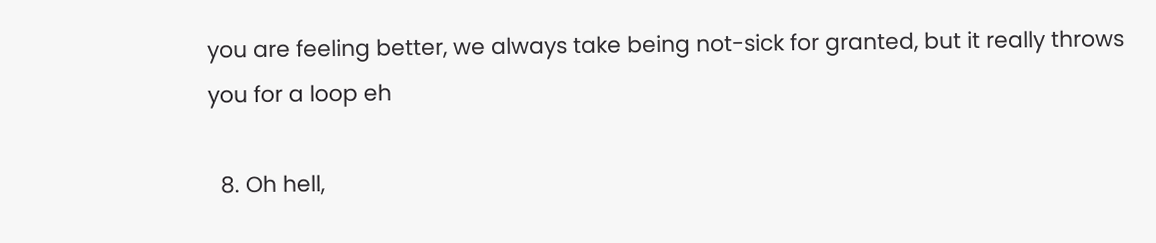you are feeling better, we always take being not-sick for granted, but it really throws you for a loop eh

  8. Oh hell,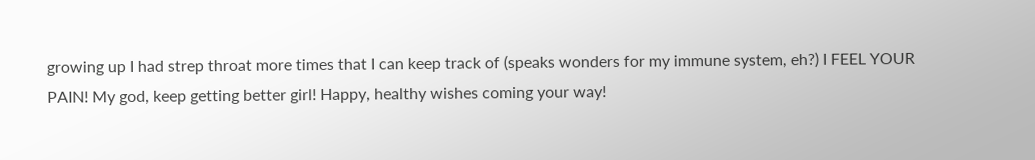growing up I had strep throat more times that I can keep track of (speaks wonders for my immune system, eh?) I FEEL YOUR PAIN! My god, keep getting better girl! Happy, healthy wishes coming your way!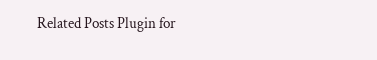Related Posts Plugin for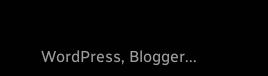WordPress, Blogger...